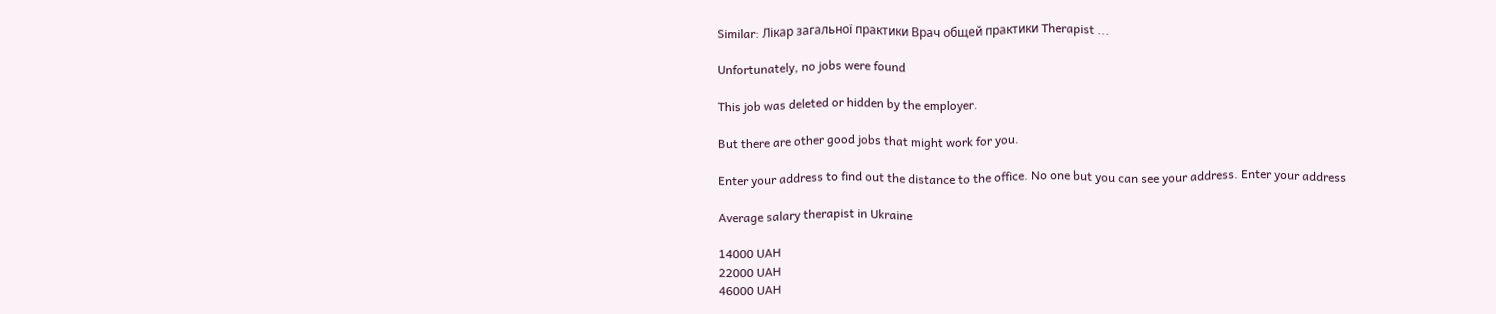Similar: Лікар загальної практики Врач общей практики Therapist ...

Unfortunately, no jobs were found

This job was deleted or hidden by the employer.

But there are other good jobs that might work for you.

Enter your address to find out the distance to the office. No one but you can see your address. Enter your address

Average salary therapist in Ukraine

14000 UAH
22000 UAH
46000 UAH